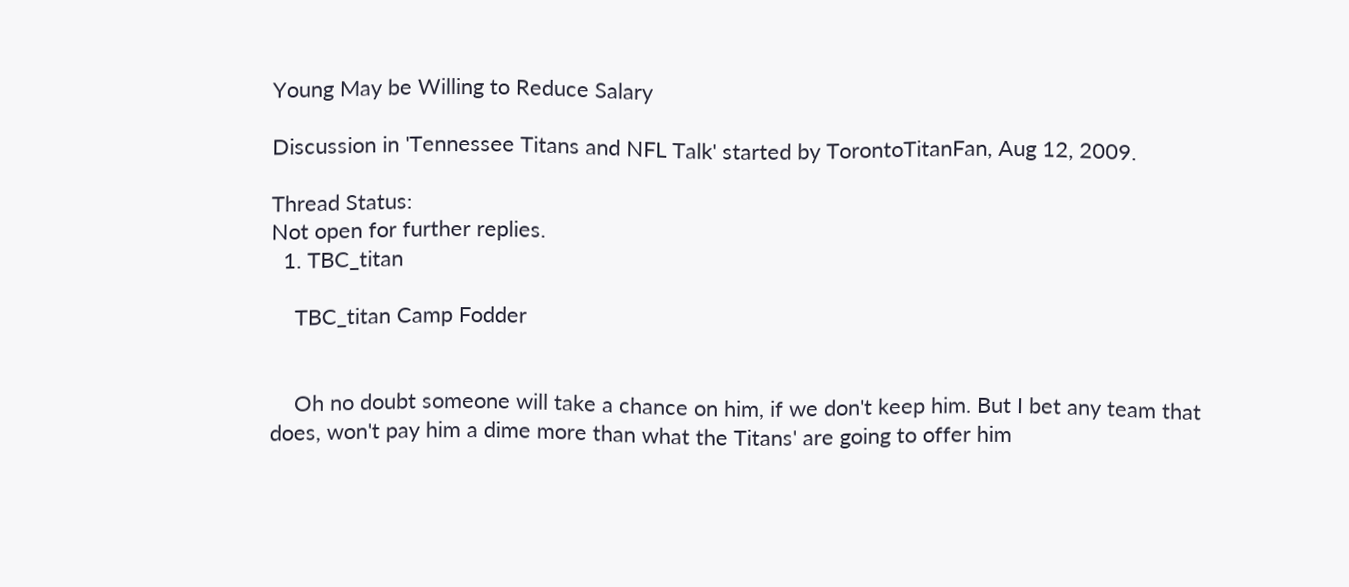Young May be Willing to Reduce Salary

Discussion in 'Tennessee Titans and NFL Talk' started by TorontoTitanFan, Aug 12, 2009.

Thread Status:
Not open for further replies.
  1. TBC_titan

    TBC_titan Camp Fodder


    Oh no doubt someone will take a chance on him, if we don't keep him. But I bet any team that does, won't pay him a dime more than what the Titans' are going to offer him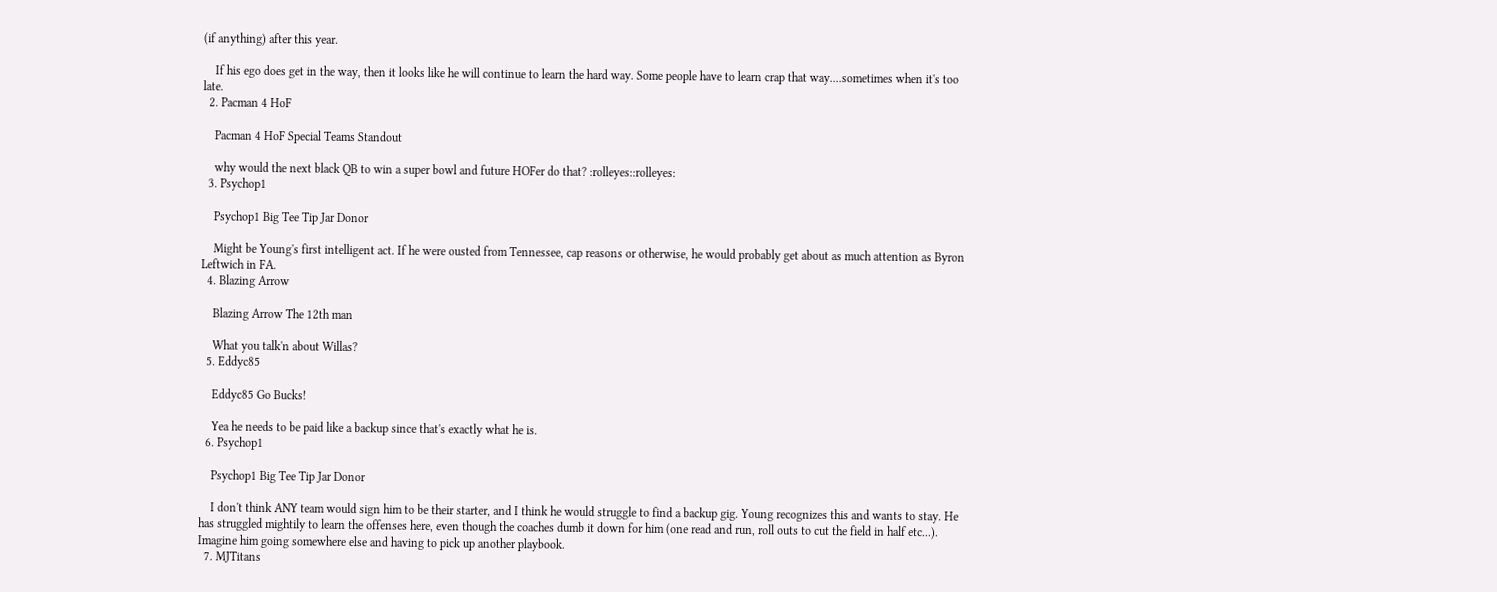(if anything) after this year.

    If his ego does get in the way, then it looks like he will continue to learn the hard way. Some people have to learn crap that way....sometimes when it's too late.
  2. Pacman 4 HoF

    Pacman 4 HoF Special Teams Standout

    why would the next black QB to win a super bowl and future HOFer do that? :rolleyes::rolleyes:
  3. Psychop1

    Psychop1 Big Tee Tip Jar Donor

    Might be Young's first intelligent act. If he were ousted from Tennessee, cap reasons or otherwise, he would probably get about as much attention as Byron Leftwich in FA.
  4. Blazing Arrow

    Blazing Arrow The 12th man

    What you talk'n about Willas?
  5. Eddyc85

    Eddyc85 Go Bucks!

    Yea he needs to be paid like a backup since that's exactly what he is.
  6. Psychop1

    Psychop1 Big Tee Tip Jar Donor

    I don't think ANY team would sign him to be their starter, and I think he would struggle to find a backup gig. Young recognizes this and wants to stay. He has struggled mightily to learn the offenses here, even though the coaches dumb it down for him (one read and run, roll outs to cut the field in half etc...). Imagine him going somewhere else and having to pick up another playbook.
  7. MJTitans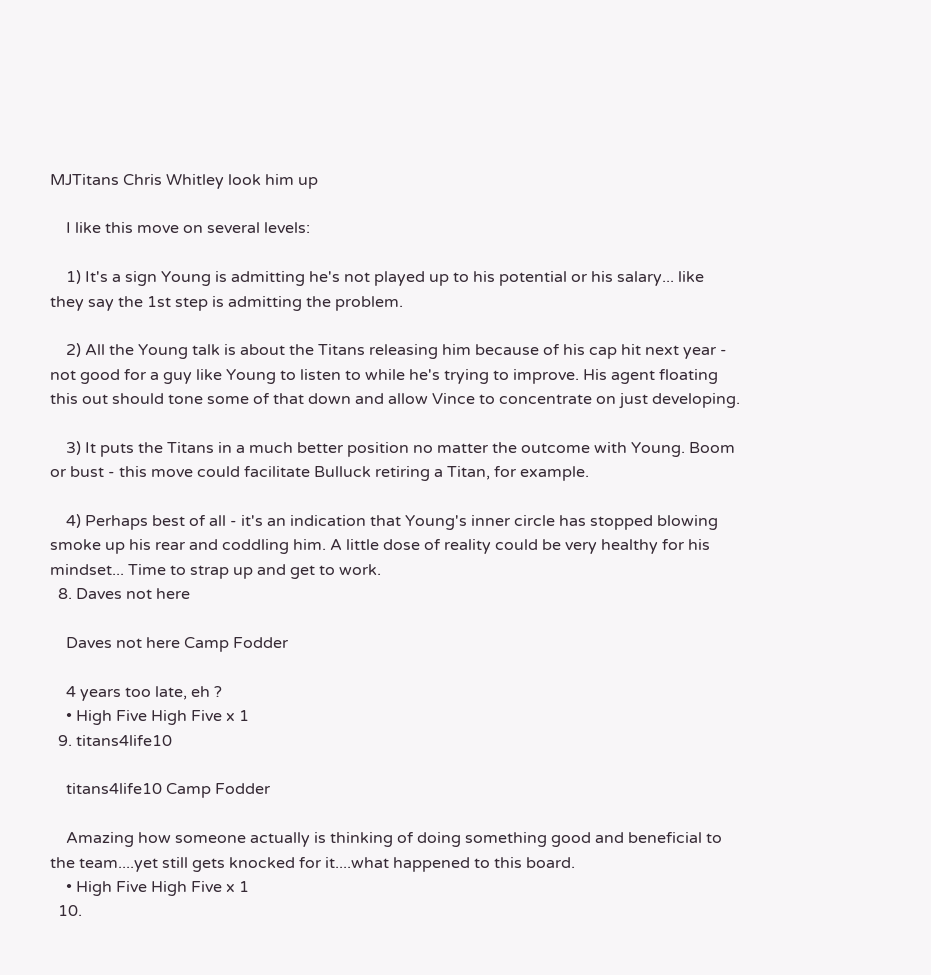MJTitans Chris Whitley look him up

    I like this move on several levels:

    1) It's a sign Young is admitting he's not played up to his potential or his salary... like they say the 1st step is admitting the problem.

    2) All the Young talk is about the Titans releasing him because of his cap hit next year - not good for a guy like Young to listen to while he's trying to improve. His agent floating this out should tone some of that down and allow Vince to concentrate on just developing.

    3) It puts the Titans in a much better position no matter the outcome with Young. Boom or bust - this move could facilitate Bulluck retiring a Titan, for example.

    4) Perhaps best of all - it's an indication that Young's inner circle has stopped blowing smoke up his rear and coddling him. A little dose of reality could be very healthy for his mindset... Time to strap up and get to work.
  8. Daves not here

    Daves not here Camp Fodder

    4 years too late, eh ?
    • High Five High Five x 1
  9. titans4life10

    titans4life10 Camp Fodder

    Amazing how someone actually is thinking of doing something good and beneficial to the team....yet still gets knocked for it....what happened to this board.
    • High Five High Five x 1
  10.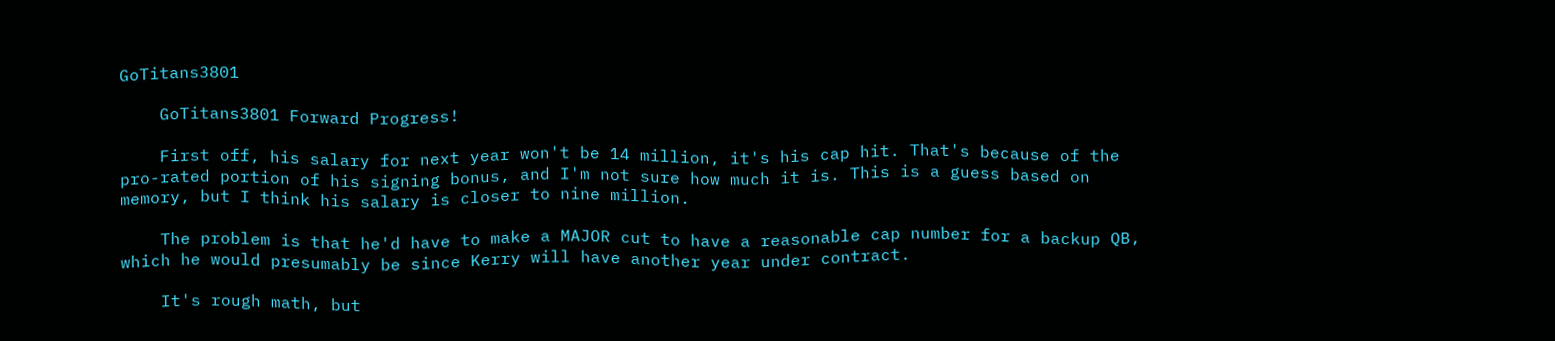GoTitans3801

    GoTitans3801 Forward Progress!

    First off, his salary for next year won't be 14 million, it's his cap hit. That's because of the pro-rated portion of his signing bonus, and I'm not sure how much it is. This is a guess based on memory, but I think his salary is closer to nine million.

    The problem is that he'd have to make a MAJOR cut to have a reasonable cap number for a backup QB, which he would presumably be since Kerry will have another year under contract.

    It's rough math, but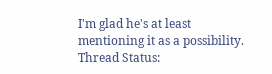I'm glad he's at least mentioning it as a possibility.
Thread Status: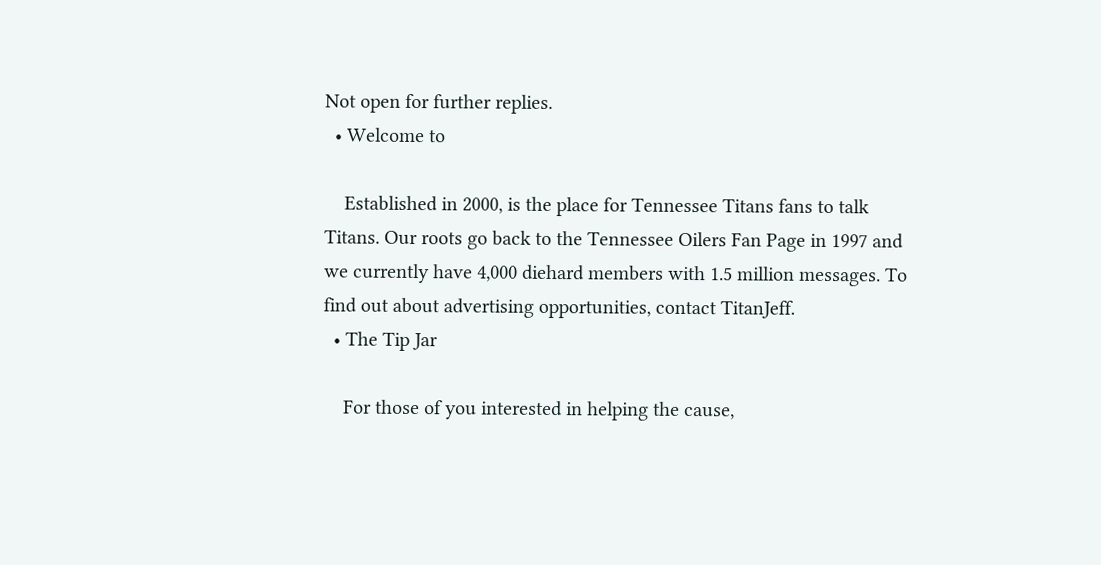Not open for further replies.
  • Welcome to

    Established in 2000, is the place for Tennessee Titans fans to talk Titans. Our roots go back to the Tennessee Oilers Fan Page in 1997 and we currently have 4,000 diehard members with 1.5 million messages. To find out about advertising opportunities, contact TitanJeff.
  • The Tip Jar

    For those of you interested in helping the cause,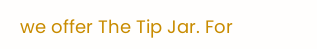we offer The Tip Jar. For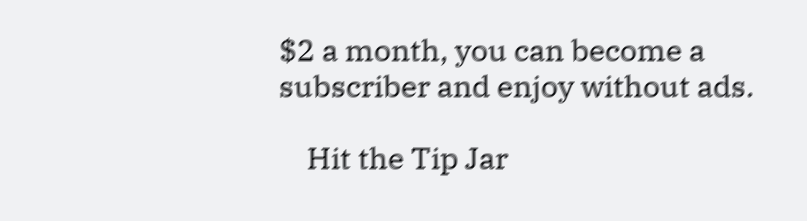$2 a month, you can become a subscriber and enjoy without ads.

    Hit the Tip Jar